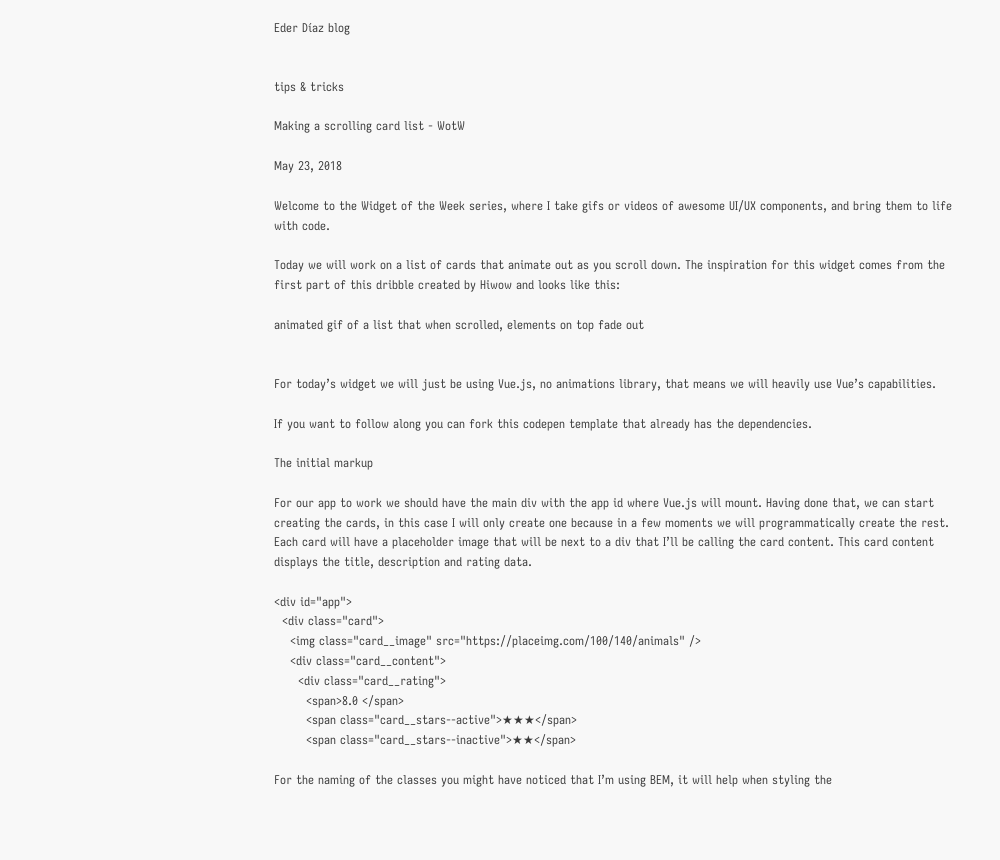Eder Díaz blog


tips & tricks

Making a scrolling card list - WotW

May 23, 2018

Welcome to the Widget of the Week series, where I take gifs or videos of awesome UI/UX components, and bring them to life with code.

Today we will work on a list of cards that animate out as you scroll down. The inspiration for this widget comes from the first part of this dribble created by Hiwow and looks like this:

animated gif of a list that when scrolled, elements on top fade out


For today’s widget we will just be using Vue.js, no animations library, that means we will heavily use Vue’s capabilities.

If you want to follow along you can fork this codepen template that already has the dependencies.

The initial markup

For our app to work we should have the main div with the app id where Vue.js will mount. Having done that, we can start creating the cards, in this case I will only create one because in a few moments we will programmatically create the rest. Each card will have a placeholder image that will be next to a div that I’ll be calling the card content. This card content displays the title, description and rating data.

<div id="app">
  <div class="card">
    <img class="card__image" src="https://placeimg.com/100/140/animals" />
    <div class="card__content">
      <div class="card__rating">
        <span>8.0 </span>
        <span class="card__stars--active">★★★</span>
        <span class="card__stars--inactive">★★</span>

For the naming of the classes you might have noticed that I’m using BEM, it will help when styling the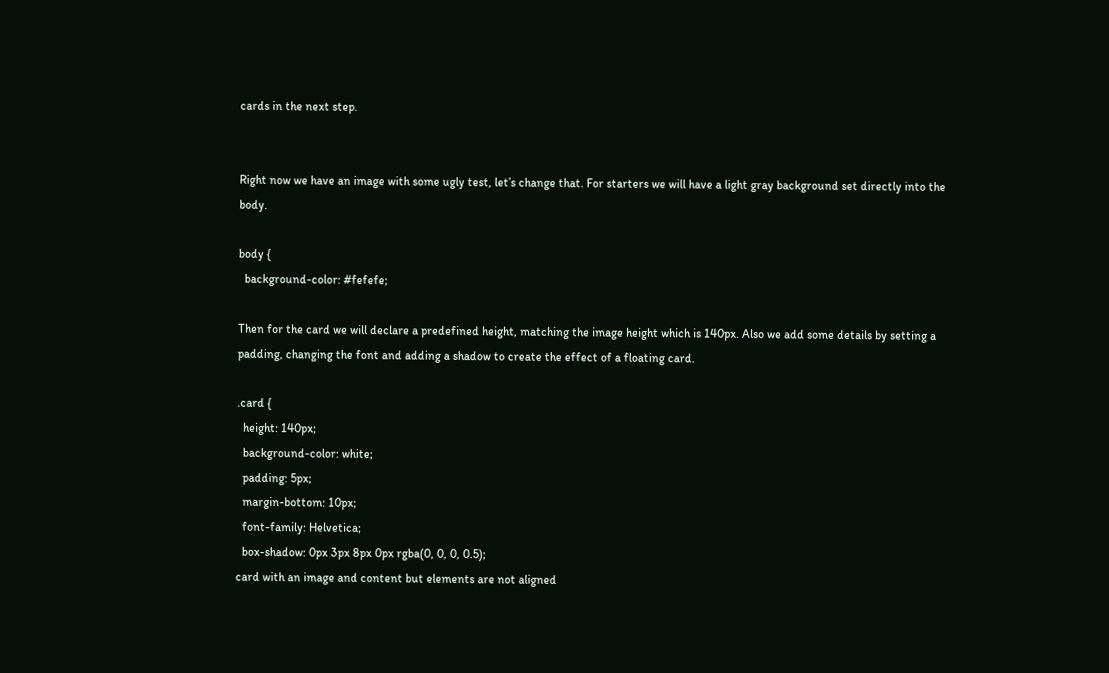cards in the next step.


Right now we have an image with some ugly test, let’s change that. For starters we will have a light gray background set directly into the body.

body {
  background-color: #fefefe;

Then for the card we will declare a predefined height, matching the image height which is 140px. Also we add some details by setting a padding, changing the font and adding a shadow to create the effect of a floating card.

.card {
  height: 140px;
  background-color: white;
  padding: 5px;
  margin-bottom: 10px;
  font-family: Helvetica;
  box-shadow: 0px 3px 8px 0px rgba(0, 0, 0, 0.5);
card with an image and content but elements are not aligned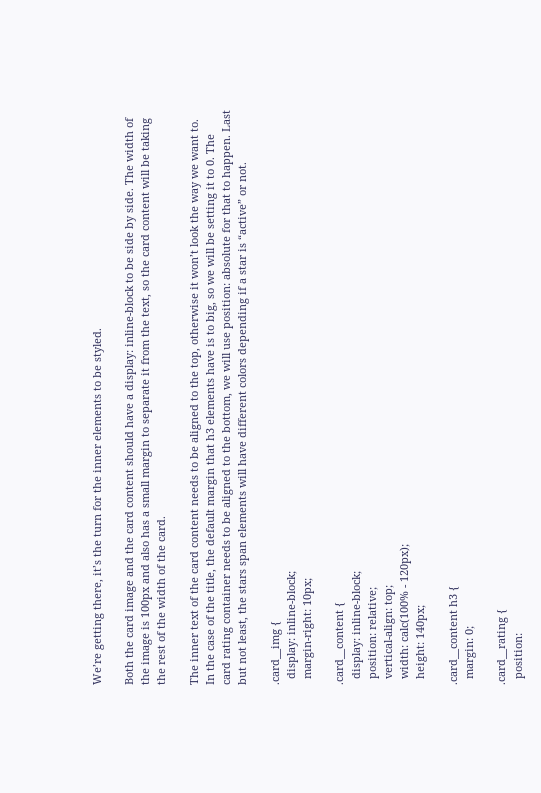We’re getting there, it’s the turn for the inner elements to be styled.

Both the card image and the card content should have a display: inline-block to be side by side. The width of the image is 100px and also has a small margin to separate it from the text, so the card content will be taking the rest of the width of the card.

The inner text of the card content needs to be aligned to the top, otherwise it won’t look the way we want to. In the case of the title, the default margin that h3 elements have is to big, so we will be setting it to 0. The card rating container needs to be aligned to the bottom, we will use position: absolute for that to happen. Last but not least, the stars span elements will have different colors depending if a star is “active” or not.

.card__img {
  display: inline-block;
  margin-right: 10px;

.card__content {
  display: inline-block;
  position: relative;
  vertical-align: top;
  width: calc(100% - 120px);
  height: 140px;

.card__content h3 {
  margin: 0;

.card__rating {
  position: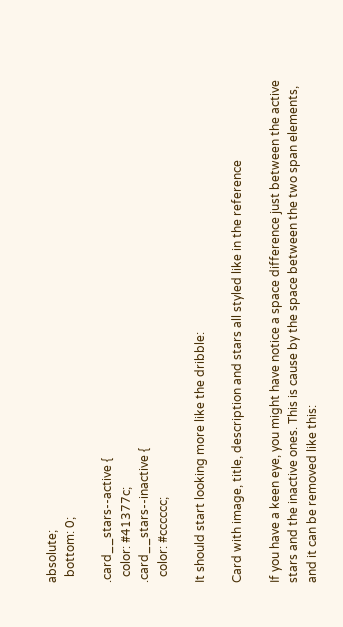absolute;
  bottom: 0;

.card__stars--active {
  color: #41377c;
.card__stars--inactive {
  color: #cccccc;

It should start looking more like the dribble:

Card with image, title, description and stars all styled like in the reference

If you have a keen eye, you might have notice a space difference just between the active stars and the inactive ones. This is cause by the space between the two span elements, and it can be removed like this: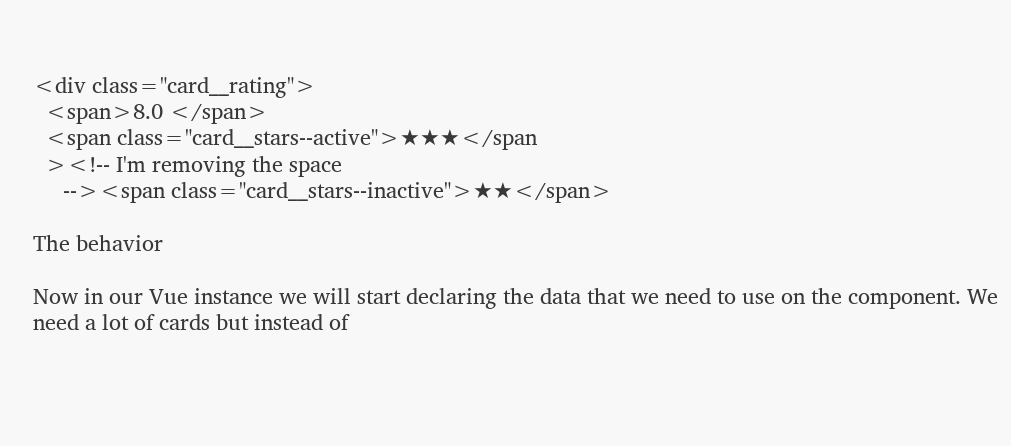<div class="card__rating">
  <span>8.0 </span>
  <span class="card__stars--active">★★★</span
  ><!-- I'm removing the space
     --><span class="card__stars--inactive">★★</span>

The behavior

Now in our Vue instance we will start declaring the data that we need to use on the component. We need a lot of cards but instead of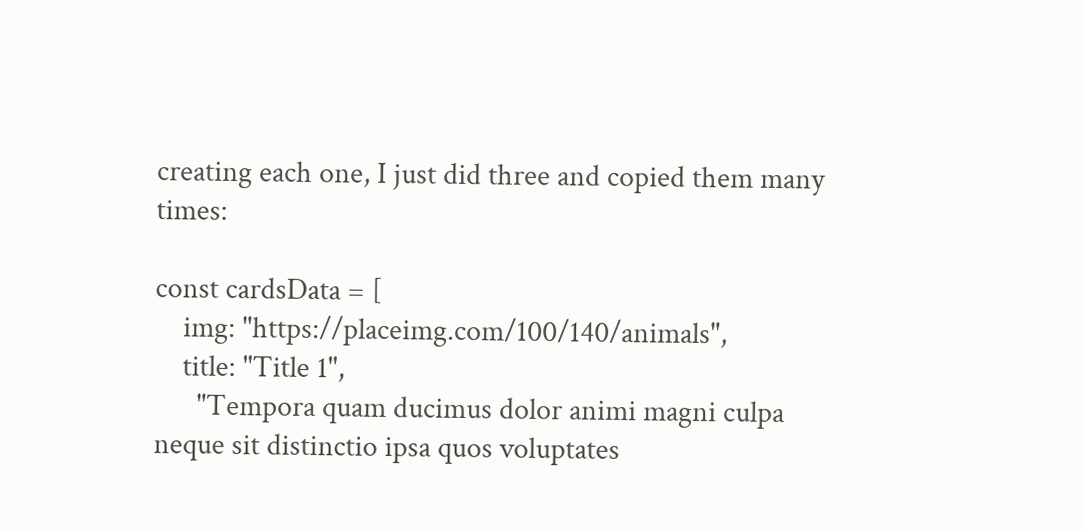creating each one, I just did three and copied them many times:

const cardsData = [
    img: "https://placeimg.com/100/140/animals",
    title: "Title 1",
      "Tempora quam ducimus dolor animi magni culpa neque sit distinctio ipsa quos voluptates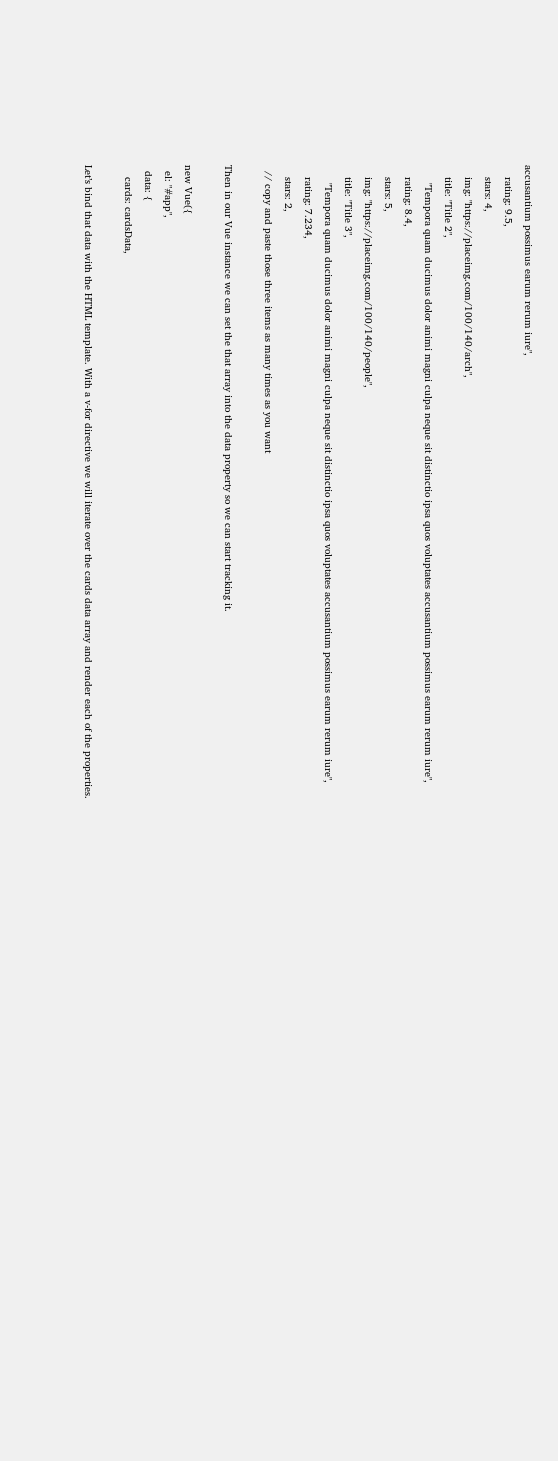accusantium possimus earum rerum iure",
    rating: 9.5,
    stars: 4,
    img: "https://placeimg.com/100/140/arch",
    title: "Title 2",
      "Tempora quam ducimus dolor animi magni culpa neque sit distinctio ipsa quos voluptates accusantium possimus earum rerum iure",
    rating: 8.4,
    stars: 5,
    img: "https://placeimg.com/100/140/people",
    title: "Title 3",
      "Tempora quam ducimus dolor animi magni culpa neque sit distinctio ipsa quos voluptates accusantium possimus earum rerum iure",
    rating: 7.234,
    stars: 2,
  // copy and paste those three items as many times as you want

Then in our Vue instance we can set the that array into the data property so we can start tracking it.

new Vue({
  el: "#app",
  data: {
    cards: cardsData,

Let’s bind that data with the HTML template. With a v-for directive we will iterate over the cards data array and render each of the properties.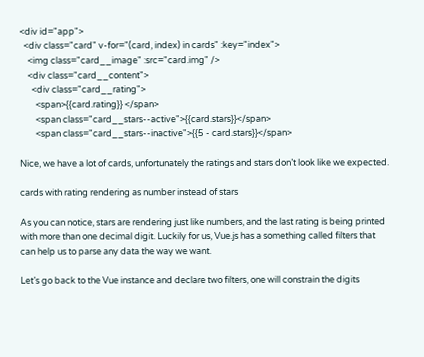<div id="app">
  <div class="card" v-for="(card, index) in cards" :key="index">
    <img class="card__image" :src="card.img" />
    <div class="card__content">
      <div class="card__rating">
        <span>{{card.rating}} </span>
        <span class="card__stars--active">{{card.stars}}</span>
        <span class="card__stars--inactive">{{5 - card.stars}}</span>

Nice, we have a lot of cards, unfortunately the ratings and stars don’t look like we expected.

cards with rating rendering as number instead of stars

As you can notice, stars are rendering just like numbers, and the last rating is being printed with more than one decimal digit. Luckily for us, Vue.js has a something called filters that can help us to parse any data the way we want.

Let’s go back to the Vue instance and declare two filters, one will constrain the digits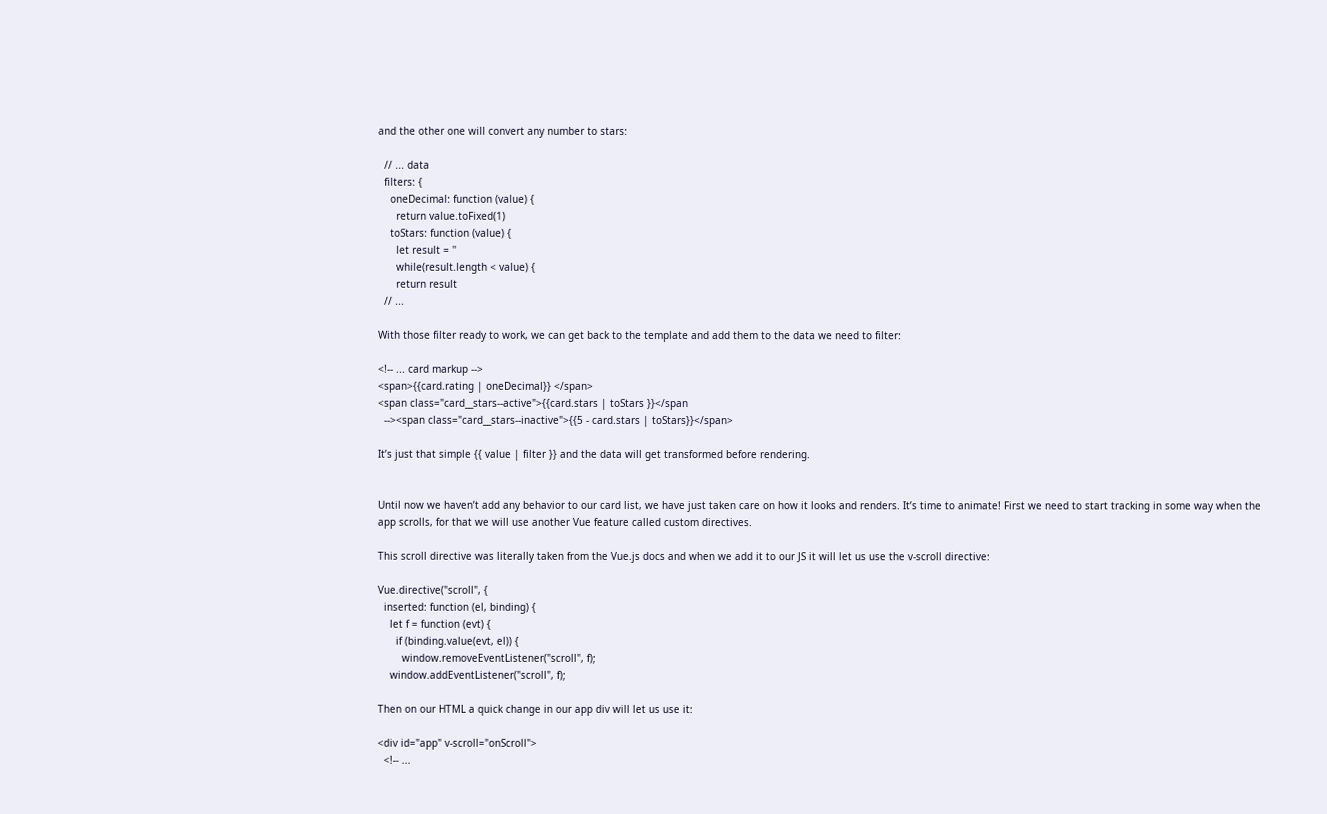and the other one will convert any number to stars:

  // ... data
  filters: {
    oneDecimal: function (value) {
      return value.toFixed(1)
    toStars: function (value) {
      let result = ''
      while(result.length < value) {
      return result
  // ...

With those filter ready to work, we can get back to the template and add them to the data we need to filter:

<!-- ... card markup -->
<span>{{card.rating | oneDecimal}} </span>
<span class="card__stars--active">{{card.stars | toStars }}</span
  --><span class="card__stars--inactive">{{5 - card.stars | toStars}}</span>

It’s just that simple {{ value | filter }} and the data will get transformed before rendering.


Until now we haven’t add any behavior to our card list, we have just taken care on how it looks and renders. It’s time to animate! First we need to start tracking in some way when the app scrolls, for that we will use another Vue feature called custom directives.

This scroll directive was literally taken from the Vue.js docs and when we add it to our JS it will let us use the v-scroll directive:

Vue.directive("scroll", {
  inserted: function (el, binding) {
    let f = function (evt) {
      if (binding.value(evt, el)) {
        window.removeEventListener("scroll", f);
    window.addEventListener("scroll", f);

Then on our HTML a quick change in our app div will let us use it:

<div id="app" v-scroll="onScroll">
  <!-- ...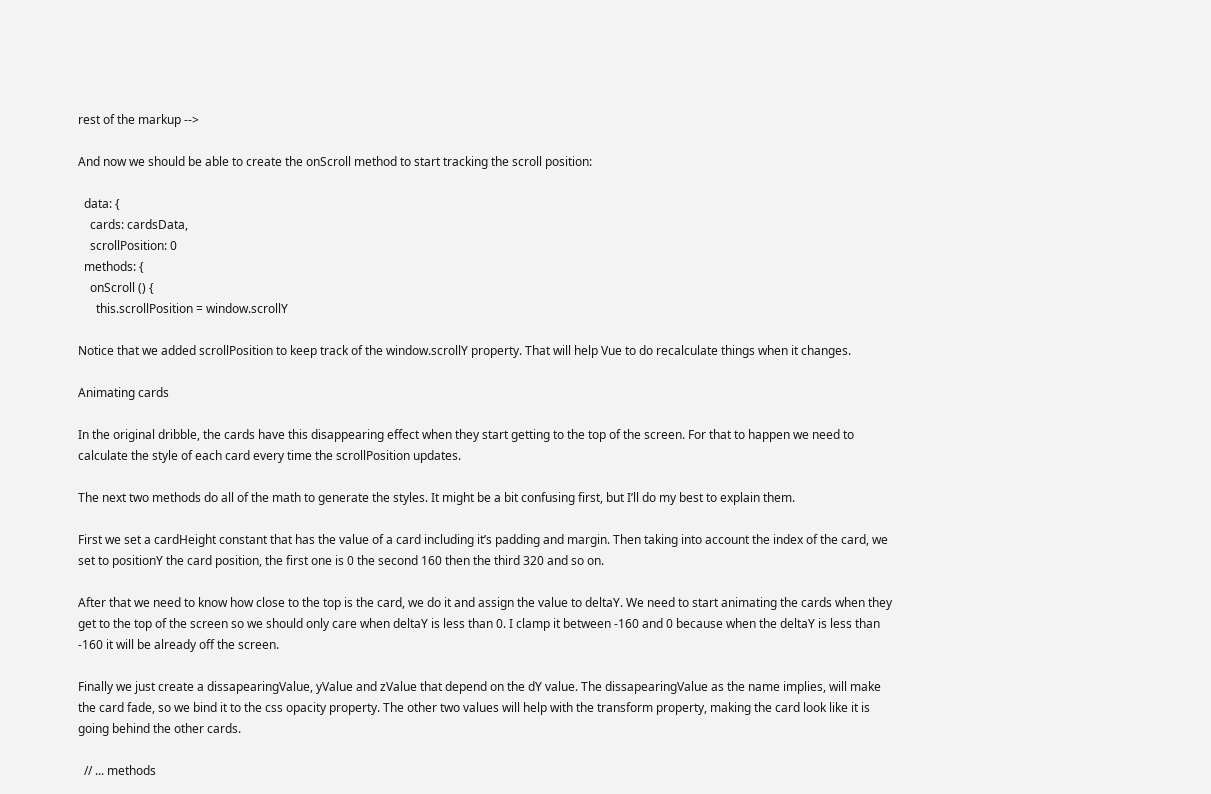rest of the markup -->

And now we should be able to create the onScroll method to start tracking the scroll position:

  data: {
    cards: cardsData,
    scrollPosition: 0
  methods: {
    onScroll () {
      this.scrollPosition = window.scrollY

Notice that we added scrollPosition to keep track of the window.scrollY property. That will help Vue to do recalculate things when it changes.

Animating cards

In the original dribble, the cards have this disappearing effect when they start getting to the top of the screen. For that to happen we need to calculate the style of each card every time the scrollPosition updates.

The next two methods do all of the math to generate the styles. It might be a bit confusing first, but I’ll do my best to explain them.

First we set a cardHeight constant that has the value of a card including it’s padding and margin. Then taking into account the index of the card, we set to positionY the card position, the first one is 0 the second 160 then the third 320 and so on.

After that we need to know how close to the top is the card, we do it and assign the value to deltaY. We need to start animating the cards when they get to the top of the screen so we should only care when deltaY is less than 0. I clamp it between -160 and 0 because when the deltaY is less than -160 it will be already off the screen.

Finally we just create a dissapearingValue, yValue and zValue that depend on the dY value. The dissapearingValue as the name implies, will make the card fade, so we bind it to the css opacity property. The other two values will help with the transform property, making the card look like it is going behind the other cards.

  // ... methods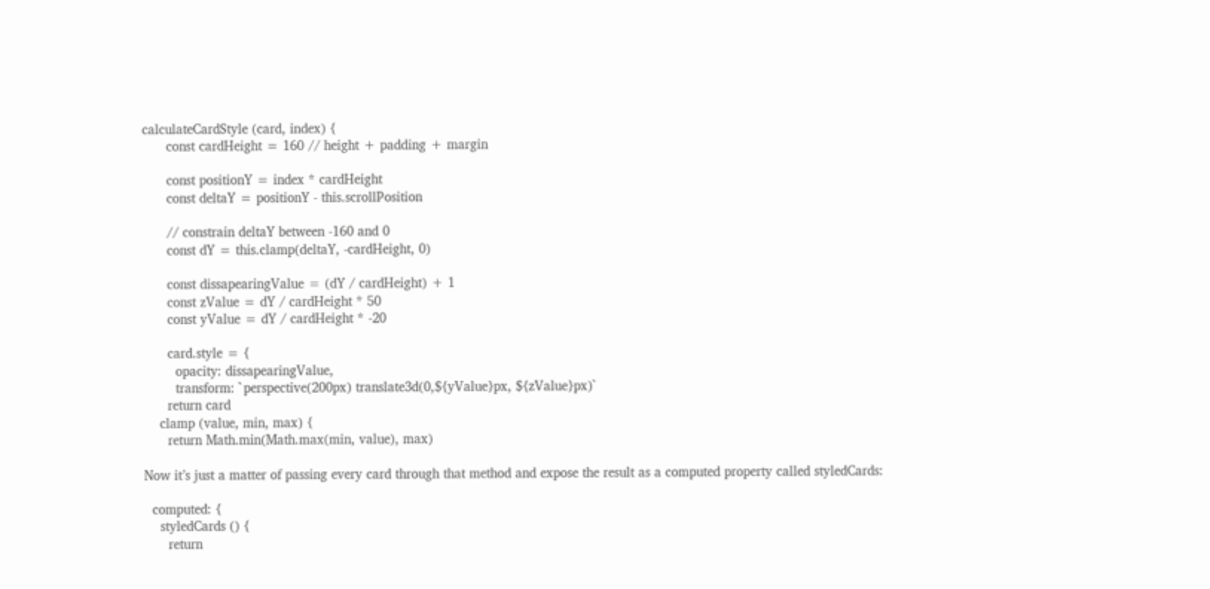calculateCardStyle (card, index) {
      const cardHeight = 160 // height + padding + margin

      const positionY = index * cardHeight
      const deltaY = positionY - this.scrollPosition

      // constrain deltaY between -160 and 0
      const dY = this.clamp(deltaY, -cardHeight, 0)

      const dissapearingValue = (dY / cardHeight) + 1
      const zValue = dY / cardHeight * 50
      const yValue = dY / cardHeight * -20

      card.style = {
        opacity: dissapearingValue,
        transform: `perspective(200px) translate3d(0,${yValue}px, ${zValue}px)`
      return card
    clamp (value, min, max) {
      return Math.min(Math.max(min, value), max)

Now it’s just a matter of passing every card through that method and expose the result as a computed property called styledCards:

  computed: {
    styledCards () {
      return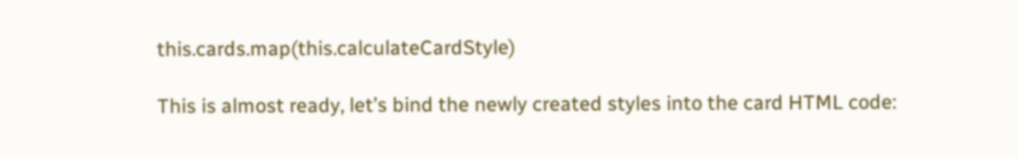this.cards.map(this.calculateCardStyle)

This is almost ready, let’s bind the newly created styles into the card HTML code: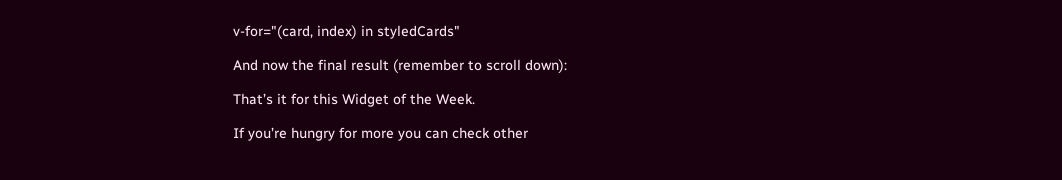v-for="(card, index) in styledCards"

And now the final result (remember to scroll down):

That’s it for this Widget of the Week.

If you’re hungry for more you can check other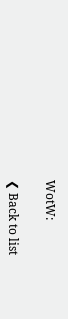WotW:

❮ Back to list